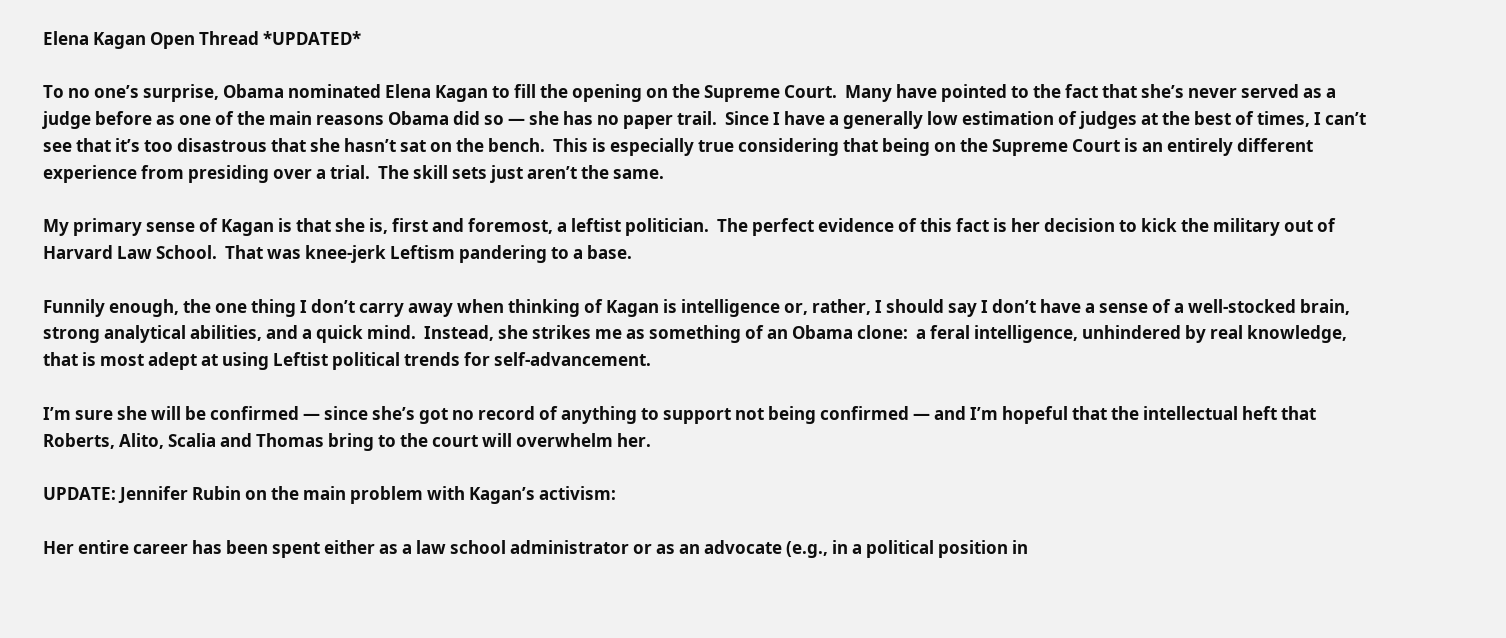Elena Kagan Open Thread *UPDATED*

To no one’s surprise, Obama nominated Elena Kagan to fill the opening on the Supreme Court.  Many have pointed to the fact that she’s never served as a judge before as one of the main reasons Obama did so — she has no paper trail.  Since I have a generally low estimation of judges at the best of times, I can’t see that it’s too disastrous that she hasn’t sat on the bench.  This is especially true considering that being on the Supreme Court is an entirely different experience from presiding over a trial.  The skill sets just aren’t the same.

My primary sense of Kagan is that she is, first and foremost, a leftist politician.  The perfect evidence of this fact is her decision to kick the military out of Harvard Law School.  That was knee-jerk Leftism pandering to a base.

Funnily enough, the one thing I don’t carry away when thinking of Kagan is intelligence or, rather, I should say I don’t have a sense of a well-stocked brain, strong analytical abilities, and a quick mind.  Instead, she strikes me as something of an Obama clone:  a feral intelligence, unhindered by real knowledge, that is most adept at using Leftist political trends for self-advancement.

I’m sure she will be confirmed — since she’s got no record of anything to support not being confirmed — and I’m hopeful that the intellectual heft that Roberts, Alito, Scalia and Thomas bring to the court will overwhelm her.

UPDATE: Jennifer Rubin on the main problem with Kagan’s activism:

Her entire career has been spent either as a law school administrator or as an advocate (e.g., in a political position in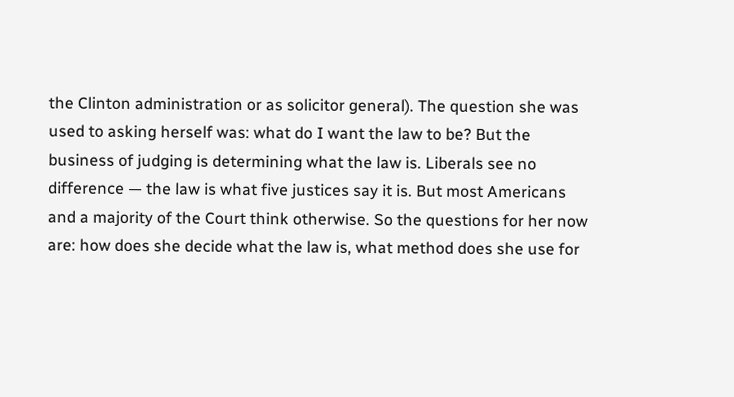the Clinton administration or as solicitor general). The question she was used to asking herself was: what do I want the law to be? But the business of judging is determining what the law is. Liberals see no difference — the law is what five justices say it is. But most Americans and a majority of the Court think otherwise. So the questions for her now are: how does she decide what the law is, what method does she use for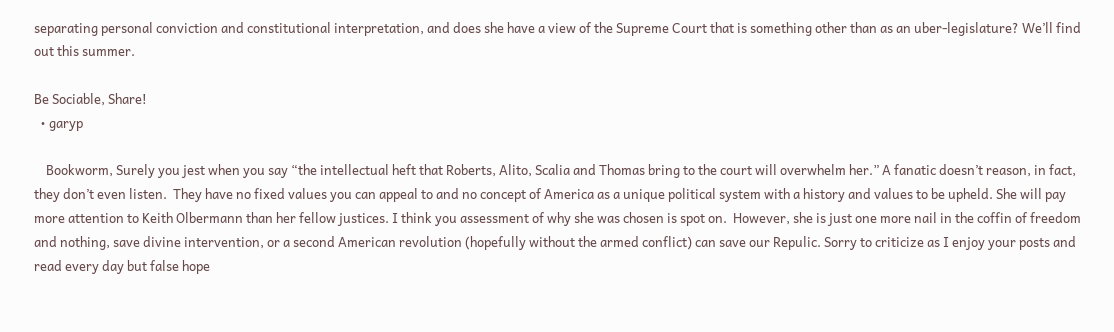separating personal conviction and constitutional interpretation, and does she have a view of the Supreme Court that is something other than as an uber-legislature? We’ll find out this summer.

Be Sociable, Share!
  • garyp

    Bookworm, Surely you jest when you say “the intellectual heft that Roberts, Alito, Scalia and Thomas bring to the court will overwhelm her.” A fanatic doesn’t reason, in fact, they don’t even listen.  They have no fixed values you can appeal to and no concept of America as a unique political system with a history and values to be upheld. She will pay more attention to Keith Olbermann than her fellow justices. I think you assessment of why she was chosen is spot on.  However, she is just one more nail in the coffin of freedom and nothing, save divine intervention, or a second American revolution (hopefully without the armed conflict) can save our Repulic. Sorry to criticize as I enjoy your posts and read every day but false hope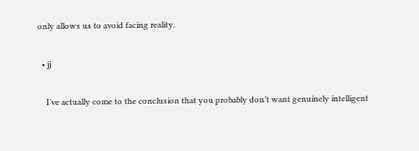only allows us to avoid facing reality.

  • jj

    I’ve actually come to the conclusion that you probably don’t want genuinely intelligent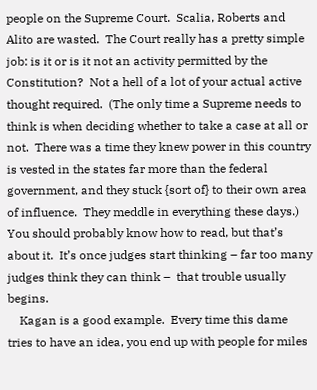people on the Supreme Court.  Scalia, Roberts and Alito are wasted.  The Court really has a pretty simple job: is it or is it not an activity permitted by the Constitution?  Not a hell of a lot of your actual active thought required.  (The only time a Supreme needs to think is when deciding whether to take a case at all or not.  There was a time they knew power in this country is vested in the states far more than the federal government, and they stuck {sort of} to their own area of influence.  They meddle in everything these days.)  You should probably know how to read, but that’s about it.  It’s once judges start thinking – far too many judges think they can think –  that trouble usually begins.
    Kagan is a good example.  Every time this dame tries to have an idea, you end up with people for miles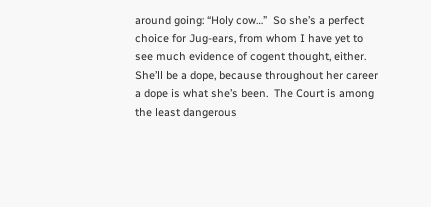around going: “Holy cow…”  So she’s a perfect choice for Jug-ears, from whom I have yet to see much evidence of cogent thought, either.  She’ll be a dope, because throughout her career a dope is what she’s been.  The Court is among the least dangerous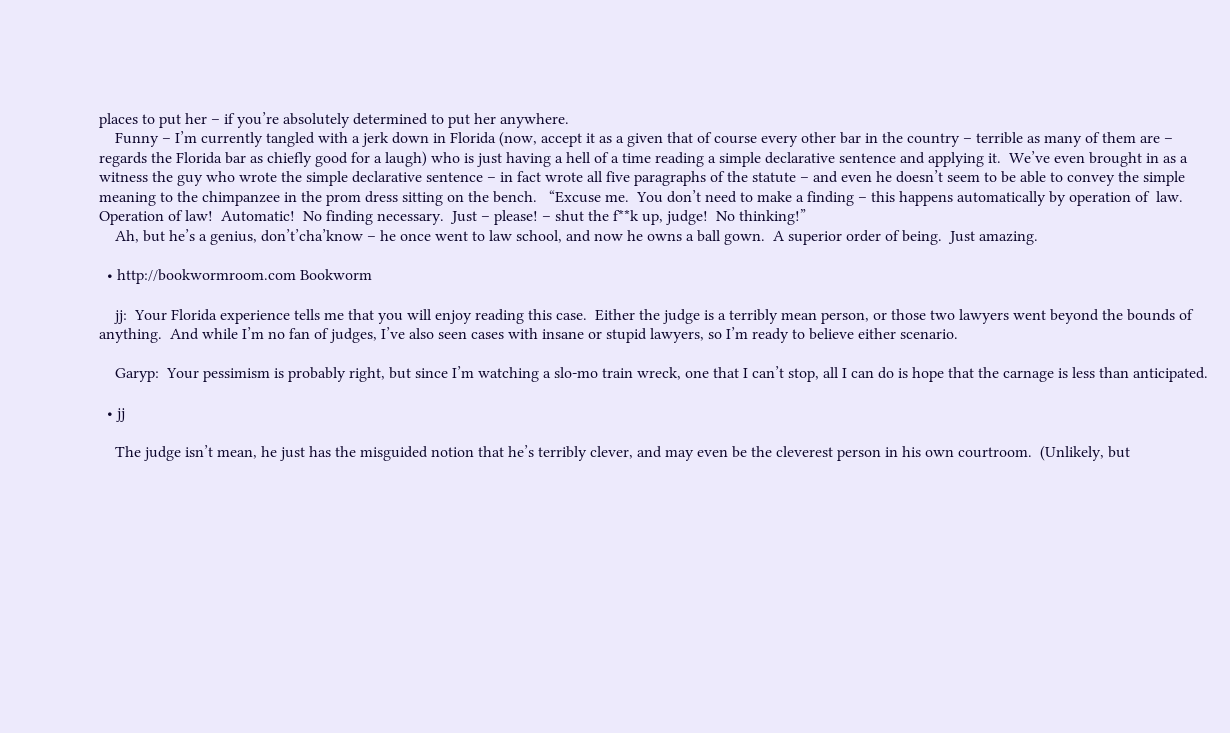places to put her – if you’re absolutely determined to put her anywhere.
    Funny – I’m currently tangled with a jerk down in Florida (now, accept it as a given that of course every other bar in the country – terrible as many of them are – regards the Florida bar as chiefly good for a laugh) who is just having a hell of a time reading a simple declarative sentence and applying it.  We’ve even brought in as a witness the guy who wrote the simple declarative sentence – in fact wrote all five paragraphs of the statute – and even he doesn’t seem to be able to convey the simple meaning to the chimpanzee in the prom dress sitting on the bench.   “Excuse me.  You don’t need to make a finding – this happens automatically by operation of  law.  Operation of law!  Automatic!  No finding necessary.  Just – please! – shut the f**k up, judge!  No thinking!”
    Ah, but he’s a genius, don’t’cha’know – he once went to law school, and now he owns a ball gown.  A superior order of being.  Just amazing.

  • http://bookwormroom.com Bookworm

    jj:  Your Florida experience tells me that you will enjoy reading this case.  Either the judge is a terribly mean person, or those two lawyers went beyond the bounds of anything.  And while I’m no fan of judges, I’ve also seen cases with insane or stupid lawyers, so I’m ready to believe either scenario.

    Garyp:  Your pessimism is probably right, but since I’m watching a slo-mo train wreck, one that I can’t stop, all I can do is hope that the carnage is less than anticipated.

  • jj

    The judge isn’t mean, he just has the misguided notion that he’s terribly clever, and may even be the cleverest person in his own courtroom.  (Unlikely, but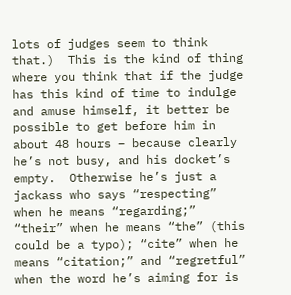lots of judges seem to think that.)  This is the kind of thing where you think that if the judge has this kind of time to indulge and amuse himself, it better be possible to get before him in about 48 hours – because clearly he’s not busy, and his docket’s empty.  Otherwise he’s just a jackass who says “respecting” when he means “regarding;” “their” when he means “the” (this could be a typo); “cite” when he means “citation;” and “regretful” when the word he’s aiming for is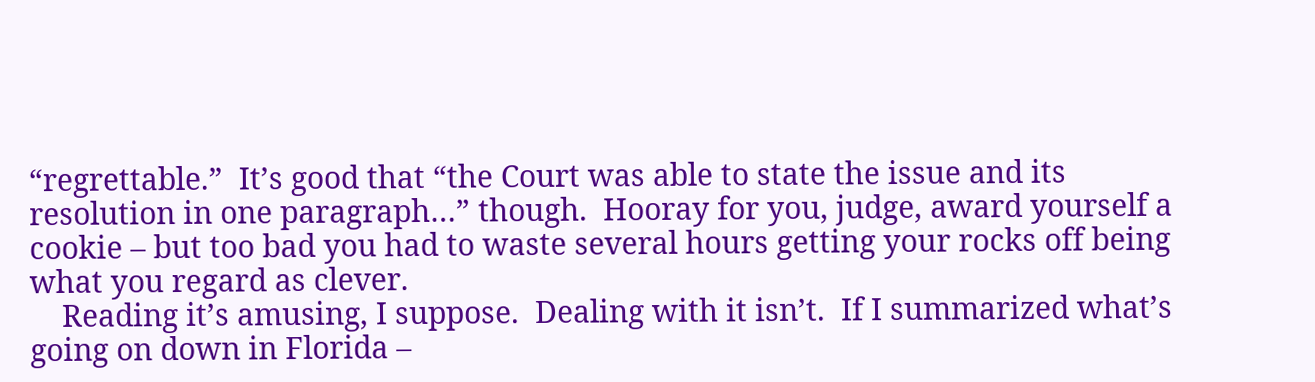“regrettable.”  It’s good that “the Court was able to state the issue and its resolution in one paragraph…” though.  Hooray for you, judge, award yourself a cookie – but too bad you had to waste several hours getting your rocks off being what you regard as clever.
    Reading it’s amusing, I suppose.  Dealing with it isn’t.  If I summarized what’s going on down in Florida –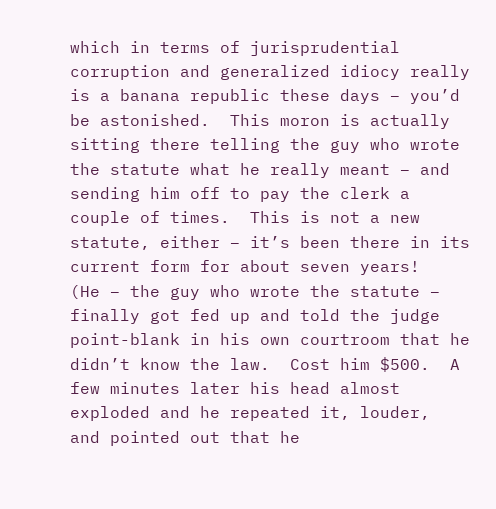which in terms of jurisprudential corruption and generalized idiocy really is a banana republic these days – you’d be astonished.  This moron is actually sitting there telling the guy who wrote the statute what he really meant – and sending him off to pay the clerk a couple of times.  This is not a new statute, either – it’s been there in its current form for about seven years!   (He – the guy who wrote the statute – finally got fed up and told the judge point-blank in his own courtroom that he didn’t know the law.  Cost him $500.  A few minutes later his head almost exploded and he repeated it, louder,  and pointed out that he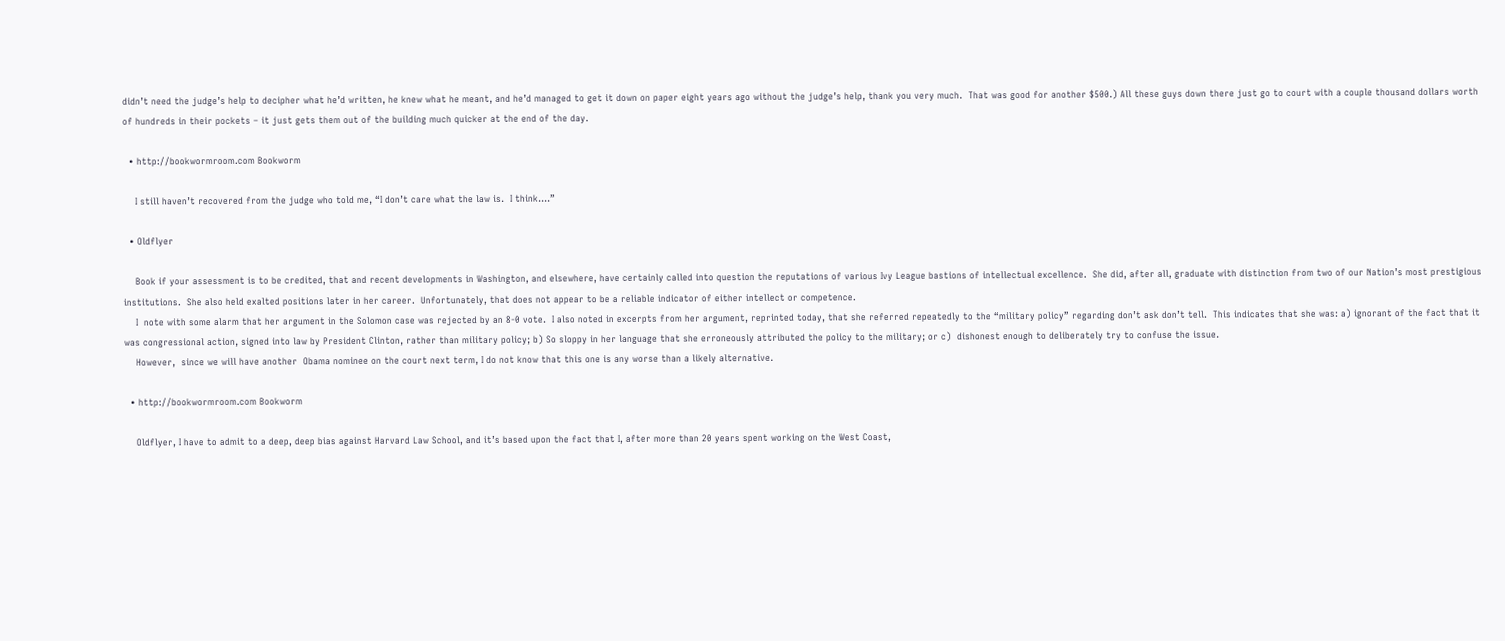didn’t need the judge’s help to decipher what he’d written, he knew what he meant, and he’d managed to get it down on paper eight years ago without the judge’s help, thank you very much.  That was good for another $500.) All these guys down there just go to court with a couple thousand dollars worth of hundreds in their pockets – it just gets them out of the building much quicker at the end of the day.

  • http://bookwormroom.com Bookworm

    I still haven’t recovered from the judge who told me, “I don’t care what the law is.  I think….”

  • Oldflyer

    Book if your assessment is to be credited, that and recent developments in Washington, and elsewhere, have certainly called into question the reputations of various Ivy League bastions of intellectual excellence.  She did, after all, graduate with distinction from two of our Nation’s most prestigious institutions.  She also held exalted positions later in her career.  Unfortunately, that does not appear to be a reliable indicator of either intellect or competence.
    I  note with some alarm that her argument in the Solomon case was rejected by an 8-0 vote.  I also noted in excerpts from her argument, reprinted today, that she referred repeatedly to the “military policy” regarding don’t ask don’t tell.  This indicates that she was: a) ignorant of the fact that it was congressional action, signed into law by President Clinton, rather than military policy; b) So sloppy in her language that she erroneously attributed the policy to the military; or c)  dishonest enough to deliberately try to confuse the issue.
    However,  since we will have another  Obama nominee on the court next term, I do not know that this one is any worse than a likely alternative.

  • http://bookwormroom.com Bookworm

    Oldflyer, I have to admit to a deep, deep bias against Harvard Law School, and it’s based upon the fact that I, after more than 20 years spent working on the West Coast,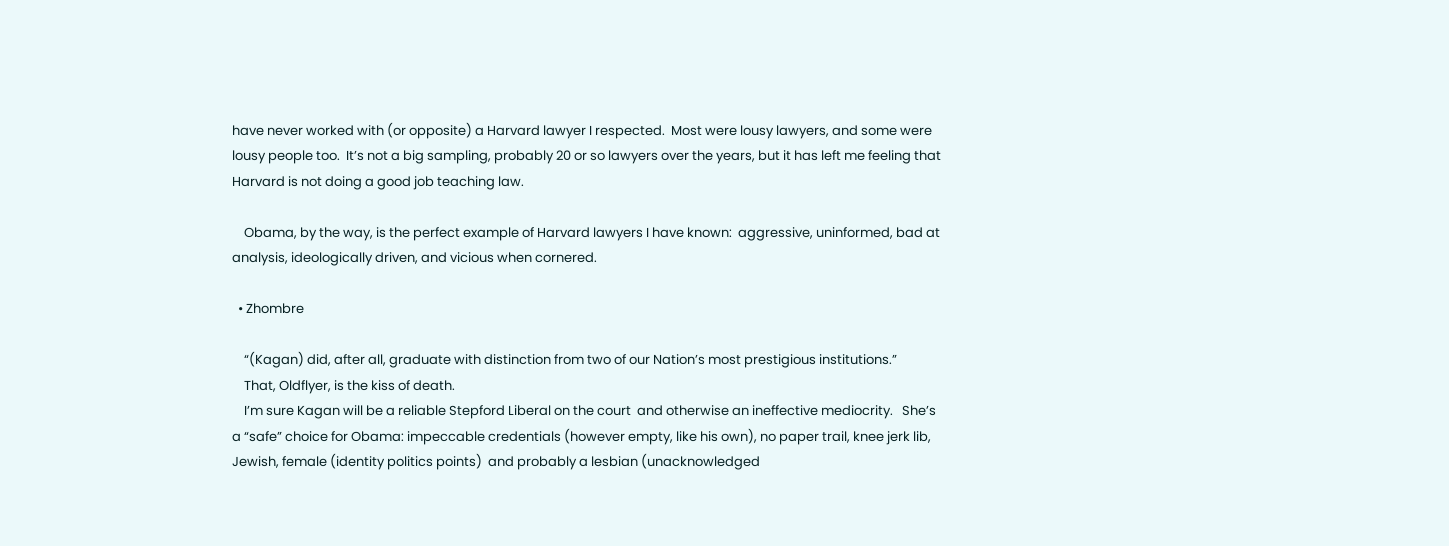have never worked with (or opposite) a Harvard lawyer I respected.  Most were lousy lawyers, and some were lousy people too.  It’s not a big sampling, probably 20 or so lawyers over the years, but it has left me feeling that Harvard is not doing a good job teaching law.

    Obama, by the way, is the perfect example of Harvard lawyers I have known:  aggressive, uninformed, bad at analysis, ideologically driven, and vicious when cornered.

  • Zhombre

    “(Kagan) did, after all, graduate with distinction from two of our Nation’s most prestigious institutions.”
    That, Oldflyer, is the kiss of death.
    I’m sure Kagan will be a reliable Stepford Liberal on the court  and otherwise an ineffective mediocrity.   She’s a “safe” choice for Obama: impeccable credentials (however empty, like his own), no paper trail, knee jerk lib, Jewish, female (identity politics points)  and probably a lesbian (unacknowledged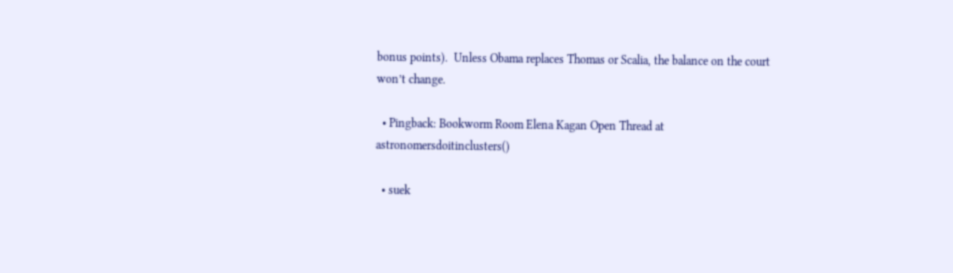bonus points).  Unless Obama replaces Thomas or Scalia, the balance on the court won’t change.

  • Pingback: Bookworm Room Elena Kagan Open Thread at astronomersdoitinclusters()

  • suek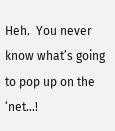Heh.  You never know what’s going to pop up on the ‘net…!